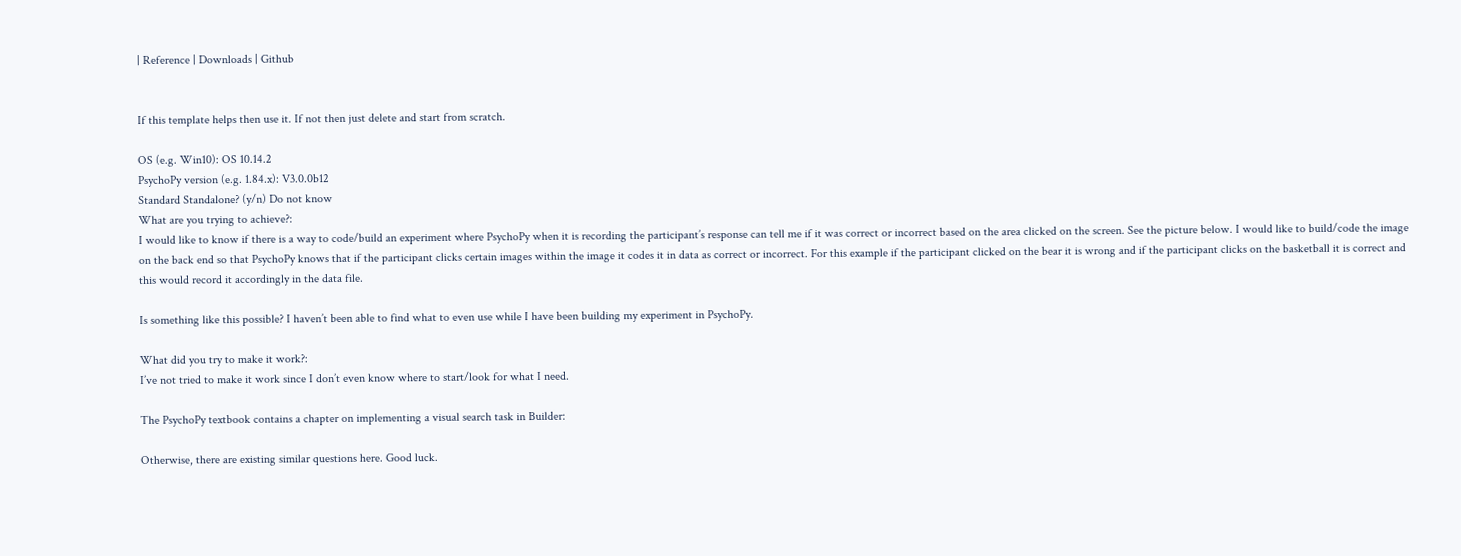| Reference | Downloads | Github


If this template helps then use it. If not then just delete and start from scratch.

OS (e.g. Win10): OS 10.14.2
PsychoPy version (e.g. 1.84.x): V3.0.0b12
Standard Standalone? (y/n) Do not know
What are you trying to achieve?:
I would like to know if there is a way to code/build an experiment where PsychoPy when it is recording the participant’s response can tell me if it was correct or incorrect based on the area clicked on the screen. See the picture below. I would like to build/code the image on the back end so that PsychoPy knows that if the participant clicks certain images within the image it codes it in data as correct or incorrect. For this example if the participant clicked on the bear it is wrong and if the participant clicks on the basketball it is correct and this would record it accordingly in the data file.

Is something like this possible? I haven’t been able to find what to even use while I have been building my experiment in PsychoPy.

What did you try to make it work?:
I’ve not tried to make it work since I don’t even know where to start/look for what I need.

The PsychoPy textbook contains a chapter on implementing a visual search task in Builder:

Otherwise, there are existing similar questions here. Good luck.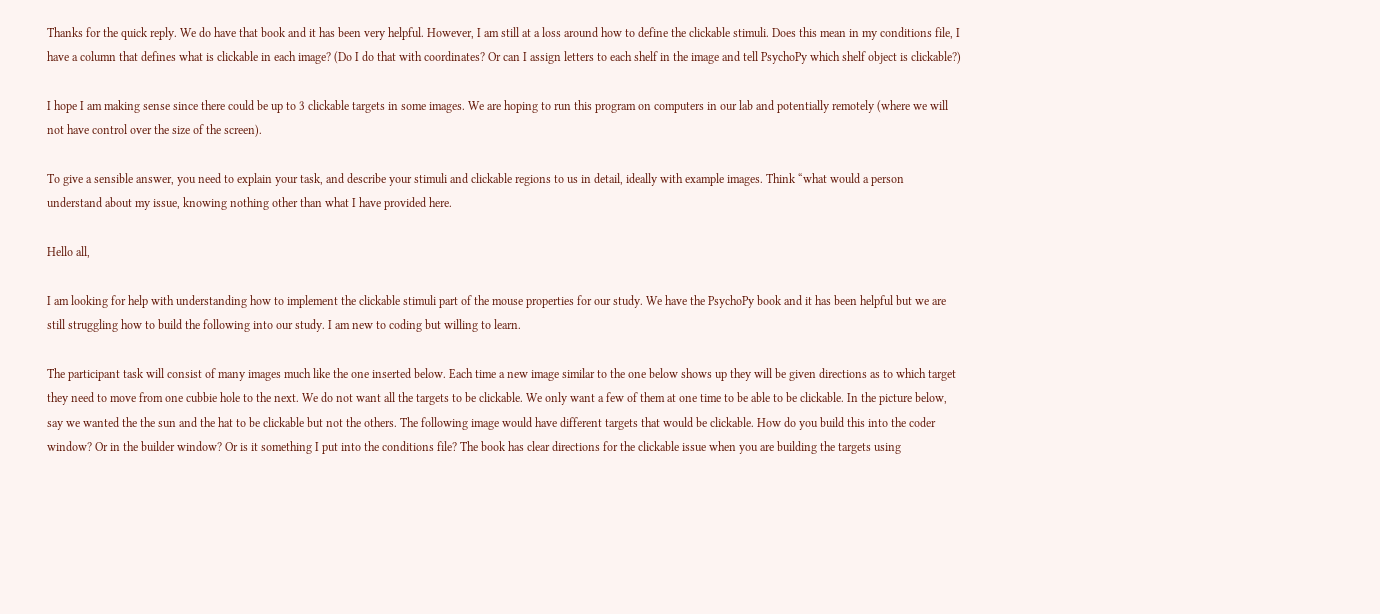Thanks for the quick reply. We do have that book and it has been very helpful. However, I am still at a loss around how to define the clickable stimuli. Does this mean in my conditions file, I have a column that defines what is clickable in each image? (Do I do that with coordinates? Or can I assign letters to each shelf in the image and tell PsychoPy which shelf object is clickable?)

I hope I am making sense since there could be up to 3 clickable targets in some images. We are hoping to run this program on computers in our lab and potentially remotely (where we will not have control over the size of the screen).

To give a sensible answer, you need to explain your task, and describe your stimuli and clickable regions to us in detail, ideally with example images. Think “what would a person understand about my issue, knowing nothing other than what I have provided here.

Hello all,

I am looking for help with understanding how to implement the clickable stimuli part of the mouse properties for our study. We have the PsychoPy book and it has been helpful but we are still struggling how to build the following into our study. I am new to coding but willing to learn.

The participant task will consist of many images much like the one inserted below. Each time a new image similar to the one below shows up they will be given directions as to which target they need to move from one cubbie hole to the next. We do not want all the targets to be clickable. We only want a few of them at one time to be able to be clickable. In the picture below, say we wanted the the sun and the hat to be clickable but not the others. The following image would have different targets that would be clickable. How do you build this into the coder window? Or in the builder window? Or is it something I put into the conditions file? The book has clear directions for the clickable issue when you are building the targets using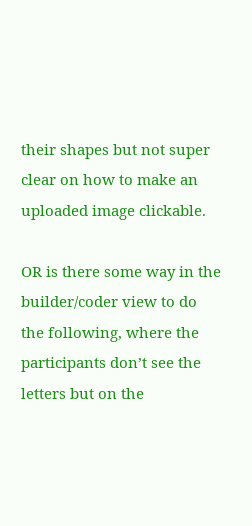their shapes but not super clear on how to make an uploaded image clickable.

OR is there some way in the builder/coder view to do the following, where the participants don’t see the letters but on the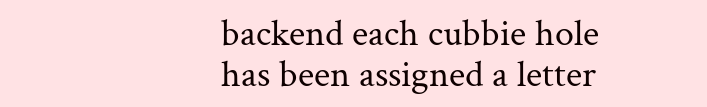backend each cubbie hole has been assigned a letter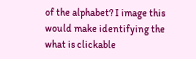of the alphabet? I image this would make identifying the what is clickable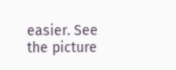easier. See the picture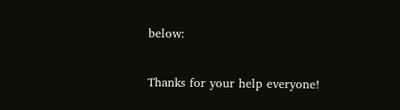below:

Thanks for your help everyone!